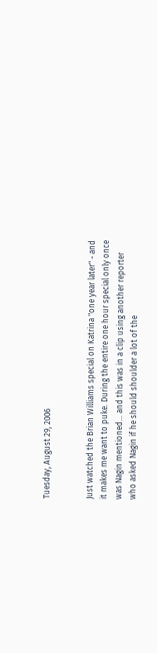Tuesday, August 29, 2006


Just watched the Brian Williams special on Katrina "one year later" - and it makes me want to puke. During the entire one hour special only once was Nagin mentioned... and this was in a clip using another reporter who asked Nagin if he should shoulder a lot of the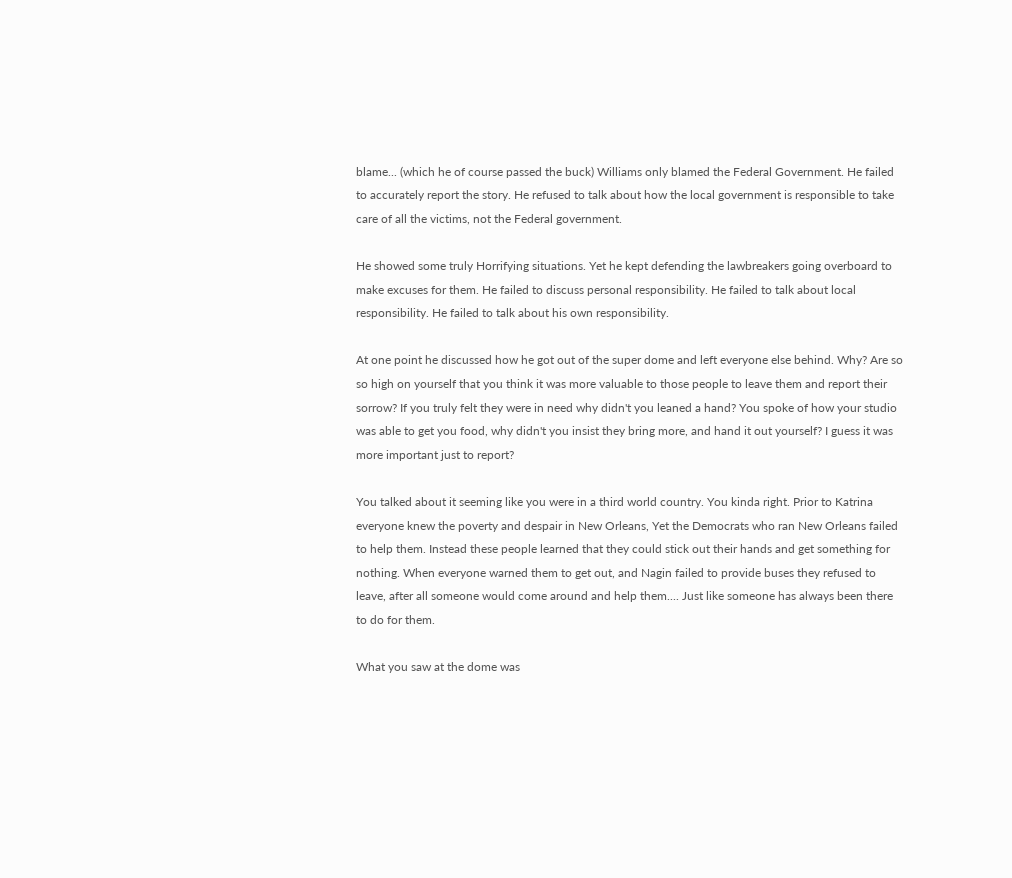blame... (which he of course passed the buck) Williams only blamed the Federal Government. He failed to accurately report the story. He refused to talk about how the local government is responsible to take care of all the victims, not the Federal government.

He showed some truly Horrifying situations. Yet he kept defending the lawbreakers going overboard to make excuses for them. He failed to discuss personal responsibility. He failed to talk about local responsibility. He failed to talk about his own responsibility.

At one point he discussed how he got out of the super dome and left everyone else behind. Why? Are so so high on yourself that you think it was more valuable to those people to leave them and report their sorrow? If you truly felt they were in need why didn't you leaned a hand? You spoke of how your studio was able to get you food, why didn't you insist they bring more, and hand it out yourself? I guess it was more important just to report?

You talked about it seeming like you were in a third world country. You kinda right. Prior to Katrina everyone knew the poverty and despair in New Orleans, Yet the Democrats who ran New Orleans failed to help them. Instead these people learned that they could stick out their hands and get something for nothing. When everyone warned them to get out, and Nagin failed to provide buses they refused to leave, after all someone would come around and help them.... Just like someone has always been there to do for them.

What you saw at the dome was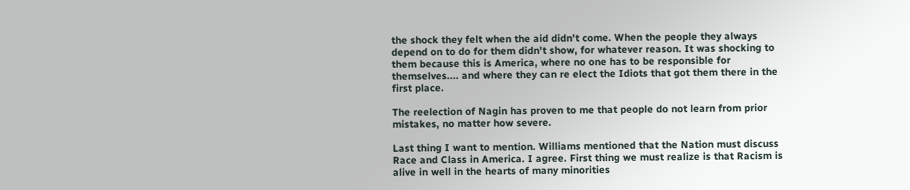the shock they felt when the aid didn't come. When the people they always depend on to do for them didn't show, for whatever reason. It was shocking to them because this is America, where no one has to be responsible for themselves.... and where they can re elect the Idiots that got them there in the first place.

The reelection of Nagin has proven to me that people do not learn from prior mistakes, no matter how severe.

Last thing I want to mention. Williams mentioned that the Nation must discuss Race and Class in America. I agree. First thing we must realize is that Racism is alive in well in the hearts of many minorities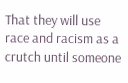That they will use race and racism as a crutch until someone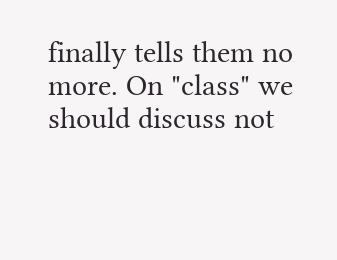finally tells them no more. On "class" we should discuss not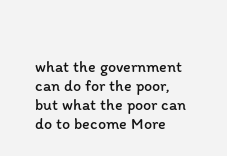what the government can do for the poor, but what the poor can do to become More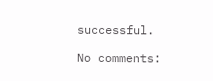successful.

No comments: